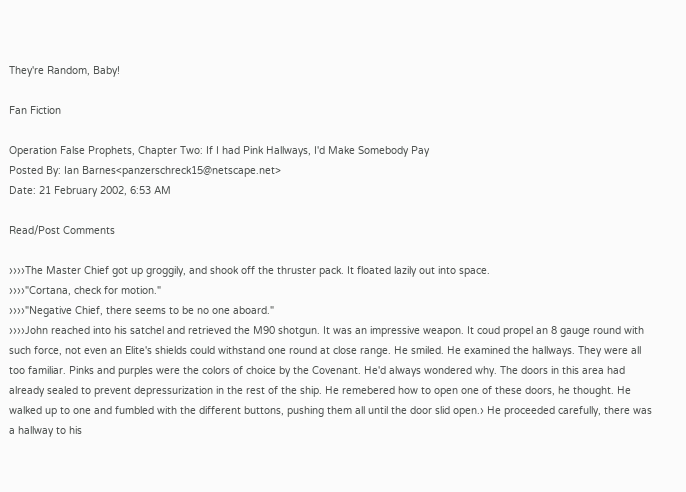They're Random, Baby!

Fan Fiction

Operation False Prophets, Chapter Two: If I had Pink Hallways, I'd Make Somebody Pay
Posted By: Ian Barnes<panzerschreck15@netscape.net>
Date: 21 February 2002, 6:53 AM

Read/Post Comments

››››The Master Chief got up groggily, and shook off the thruster pack. It floated lazily out into space.
››››"Cortana, check for motion."
››››"Negative Chief, there seems to be no one aboard."
››››John reached into his satchel and retrieved the M90 shotgun. It was an impressive weapon. It coud propel an 8 gauge round with such force, not even an Elite's shields could withstand one round at close range. He smiled. He examined the hallways. They were all too familiar. Pinks and purples were the colors of choice by the Covenant. He'd always wondered why. The doors in this area had already sealed to prevent depressurization in the rest of the ship. He remebered how to open one of these doors, he thought. He walked up to one and fumbled with the different buttons, pushing them all until the door slid open.› He proceeded carefully, there was a hallway to his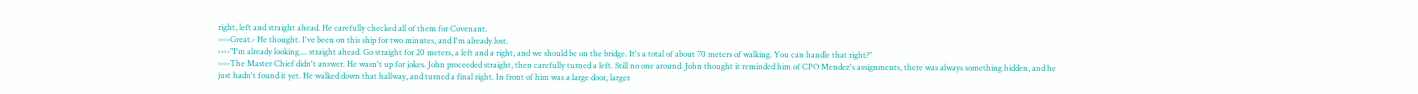right, left and straight ahead. He carefully checked all of them for Covenant.
››››Great.› He thought. I've been on this ship for two minutes, and I'm already lost.
››››"I'm already looking.... straight ahead. Go straight for 20 meters, a left and a right, and we should be on the bridge. It's a total of about 70 meters of walking. You can handle that right?"
››››The Master Chief didn't answer. He wasn't up for jokes. John proceeded straight, then carefully turned a left. Still no one around. John thought it reminded him of CPO Mendez's assignments, there was always something hidden, and he just hadn't found it yet. He walked down that hallway, and turned a final right. In front of him was a large door, larger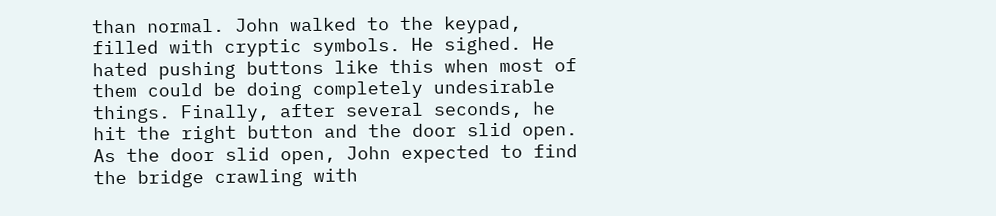than normal. John walked to the keypad, filled with cryptic symbols. He sighed. He hated pushing buttons like this when most of them could be doing completely undesirable things. Finally, after several seconds, he hit the right button and the door slid open. As the door slid open, John expected to find the bridge crawling with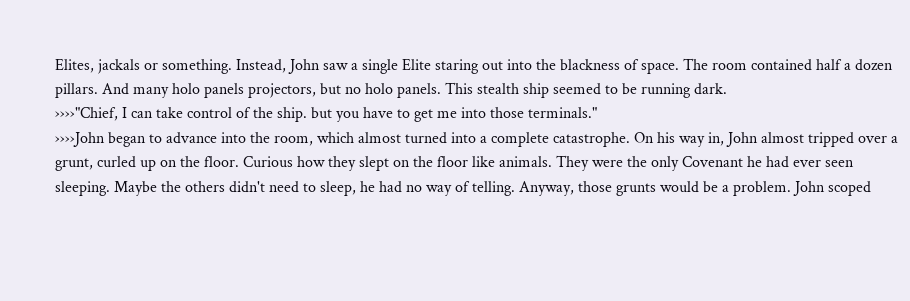Elites, jackals or something. Instead, John saw a single Elite staring out into the blackness of space. The room contained half a dozen pillars. And many holo panels projectors, but no holo panels. This stealth ship seemed to be running dark.
››››"Chief, I can take control of the ship. but you have to get me into those terminals."
››››John began to advance into the room, which almost turned into a complete catastrophe. On his way in, John almost tripped over a grunt, curled up on the floor. Curious how they slept on the floor like animals. They were the only Covenant he had ever seen sleeping. Maybe the others didn't need to sleep, he had no way of telling. Anyway, those grunts would be a problem. John scoped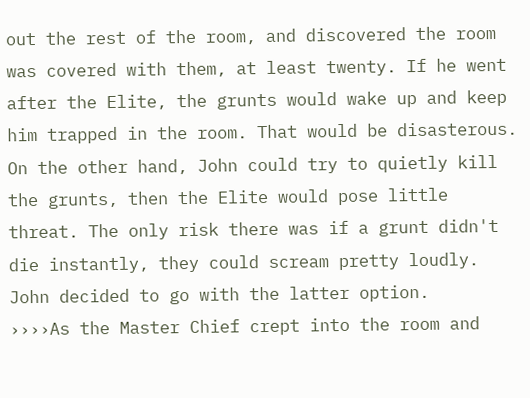out the rest of the room, and discovered the room was covered with them, at least twenty. If he went after the Elite, the grunts would wake up and keep him trapped in the room. That would be disasterous. On the other hand, John could try to quietly kill the grunts, then the Elite would pose little threat. The only risk there was if a grunt didn't die instantly, they could scream pretty loudly. John decided to go with the latter option.
››››As the Master Chief crept into the room and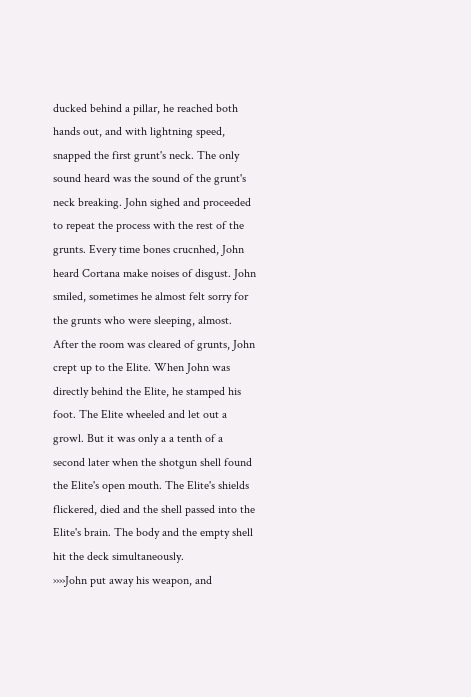ducked behind a pillar, he reached both hands out, and with lightning speed, snapped the first grunt's neck. The only sound heard was the sound of the grunt's neck breaking. John sighed and proceeded to repeat the process with the rest of the grunts. Every time bones crucnhed, John heard Cortana make noises of disgust. John smiled, sometimes he almost felt sorry for the grunts who were sleeping, almost. After the room was cleared of grunts, John crept up to the Elite. When John was directly behind the Elite, he stamped his foot. The Elite wheeled and let out a growl. But it was only a a tenth of a second later when the shotgun shell found the Elite's open mouth. The Elite's shields flickered, died and the shell passed into the Elite's brain. The body and the empty shell hit the deck simultaneously.
››››John put away his weapon, and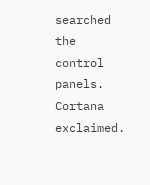searched the control panels. Cortana exclaimed.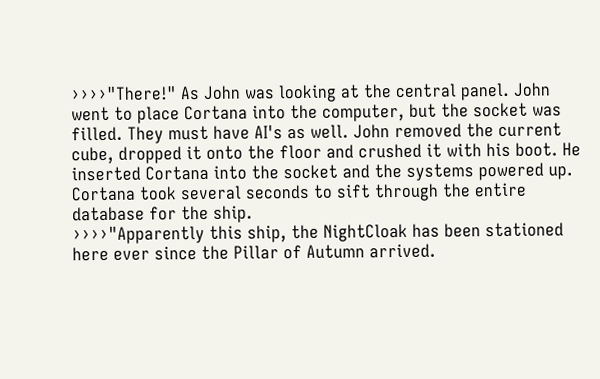››››"There!" As John was looking at the central panel. John went to place Cortana into the computer, but the socket was filled. They must have AI's as well. John removed the current cube, dropped it onto the floor and crushed it with his boot. He inserted Cortana into the socket and the systems powered up. Cortana took several seconds to sift through the entire database for the ship.
››››"Apparently this ship, the NightCloak has been stationed here ever since the Pillar of Autumn arrived.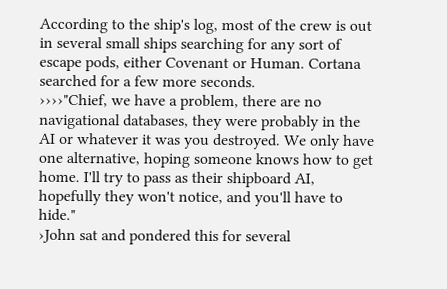According to the ship's log, most of the crew is out in several small ships searching for any sort of escape pods, either Covenant or Human. Cortana searched for a few more seconds.
››››"Chief, we have a problem, there are no navigational databases, they were probably in the AI or whatever it was you destroyed. We only have one alternative, hoping someone knows how to get home. I'll try to pass as their shipboard AI, hopefully they won't notice, and you'll have to hide."
›John sat and pondered this for several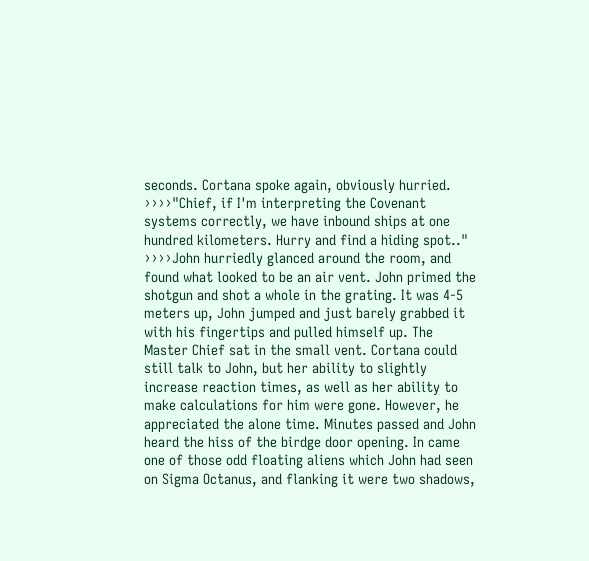seconds. Cortana spoke again, obviously hurried.
››››"Chief, if I'm interpreting the Covenant systems correctly, we have inbound ships at one hundred kilometers. Hurry and find a hiding spot.."
››››John hurriedly glanced around the room, and found what looked to be an air vent. John primed the shotgun and shot a whole in the grating. It was 4-5 meters up, John jumped and just barely grabbed it with his fingertips and pulled himself up. The Master Chief sat in the small vent. Cortana could still talk to John, but her ability to slightly increase reaction times, as well as her ability to make calculations for him were gone. However, he appreciated the alone time. Minutes passed and John heard the hiss of the birdge door opening. In came one of those odd floating aliens which John had seen on Sigma Octanus, and flanking it were two shadows,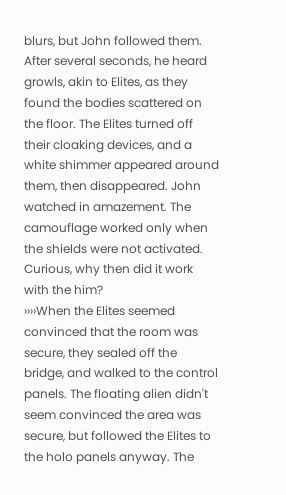blurs, but John followed them. After several seconds, he heard growls, akin to Elites, as they found the bodies scattered on the floor. The Elites turned off their cloaking devices, and a white shimmer appeared around them, then disappeared. John watched in amazement. The camouflage worked only when the shields were not activated. Curious, why then did it work with the him?
››››When the Elites seemed convinced that the room was secure, they sealed off the bridge, and walked to the control panels. The floating alien didn't seem convinced the area was secure, but followed the Elites to the holo panels anyway. The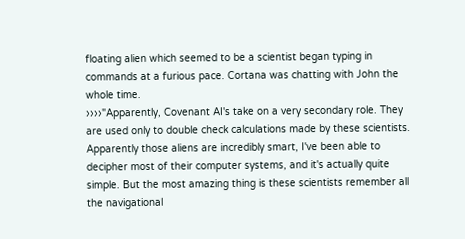floating alien which seemed to be a scientist began typing in commands at a furious pace. Cortana was chatting with John the whole time.
››››"Apparently, Covenant AI's take on a very secondary role. They are used only to double check calculations made by these scientists. Apparently those aliens are incredibly smart, I've been able to decipher most of their computer systems, and it's actually quite simple. But the most amazing thing is these scientists remember all the navigational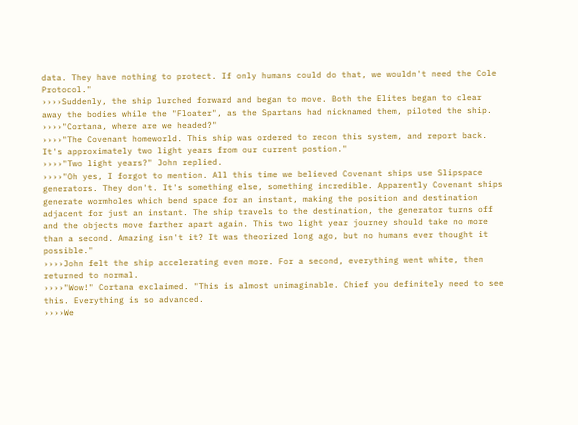data. They have nothing to protect. If only humans could do that, we wouldn't need the Cole Protocol."
››››Suddenly, the ship lurched forward and began to move. Both the Elites began to clear away the bodies while the "Floater", as the Spartans had nicknamed them, piloted the ship.
››››"Cortana, where are we headed?"
››››"The Covenant homeworld. This ship was ordered to recon this system, and report back. It's approximately two light years from our current postion."
››››"Two light years?" John replied.
››››"Oh yes, I forgot to mention. All this time we believed Covenant ships use Slipspace generators. They don't. It's something else, something incredible. Apparently Covenant ships generate wormholes which bend space for an instant, making the position and destination adjacent for just an instant. The ship travels to the destination, the generator turns off and the objects move farther apart again. This two light year journey should take no more than a second. Amazing isn't it? It was theorized long ago, but no humans ever thought it possible."
››››John felt the ship accelerating even more. For a second, everything went white, then returned to normal.
››››"Wow!" Cortana exclaimed. "This is almost unimaginable. Chief you definitely need to see this. Everything is so advanced.
››››We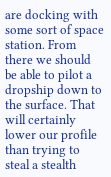are docking with some sort of space station. From there we should be able to pilot a dropship down to the surface. That will certainly lower our profile than trying to steal a stealth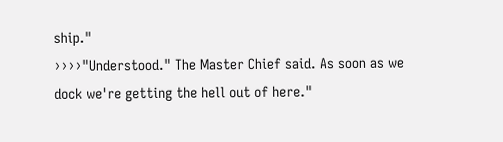ship."
››››"Understood." The Master Chief said. As soon as we dock we're getting the hell out of here."